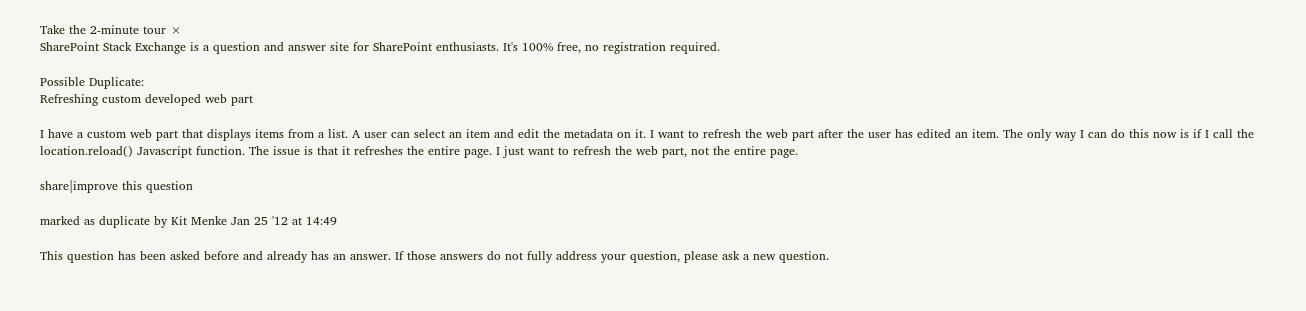Take the 2-minute tour ×
SharePoint Stack Exchange is a question and answer site for SharePoint enthusiasts. It's 100% free, no registration required.

Possible Duplicate:
Refreshing custom developed web part

I have a custom web part that displays items from a list. A user can select an item and edit the metadata on it. I want to refresh the web part after the user has edited an item. The only way I can do this now is if I call the location.reload() Javascript function. The issue is that it refreshes the entire page. I just want to refresh the web part, not the entire page.

share|improve this question

marked as duplicate by Kit Menke Jan 25 '12 at 14:49

This question has been asked before and already has an answer. If those answers do not fully address your question, please ask a new question.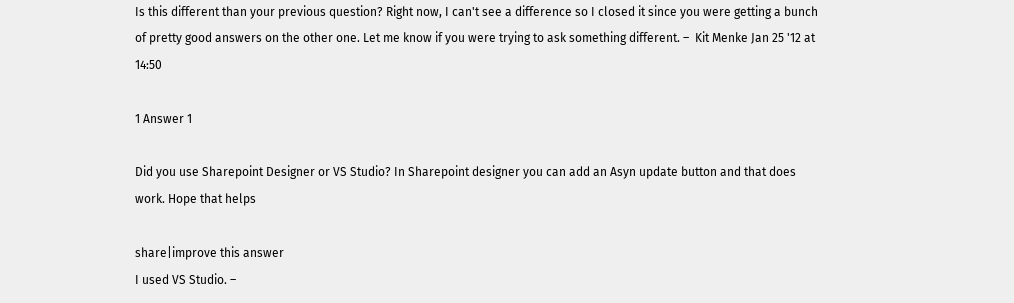Is this different than your previous question? Right now, I can't see a difference so I closed it since you were getting a bunch of pretty good answers on the other one. Let me know if you were trying to ask something different. –  Kit Menke Jan 25 '12 at 14:50

1 Answer 1

Did you use Sharepoint Designer or VS Studio? In Sharepoint designer you can add an Asyn update button and that does work. Hope that helps

share|improve this answer
I used VS Studio. –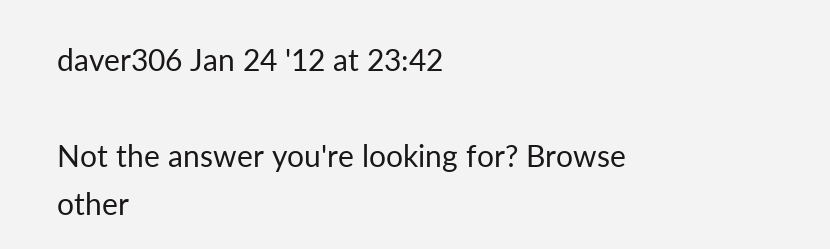daver306 Jan 24 '12 at 23:42

Not the answer you're looking for? Browse other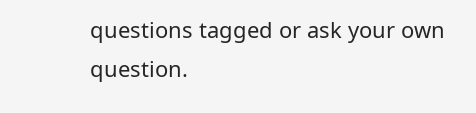questions tagged or ask your own question.